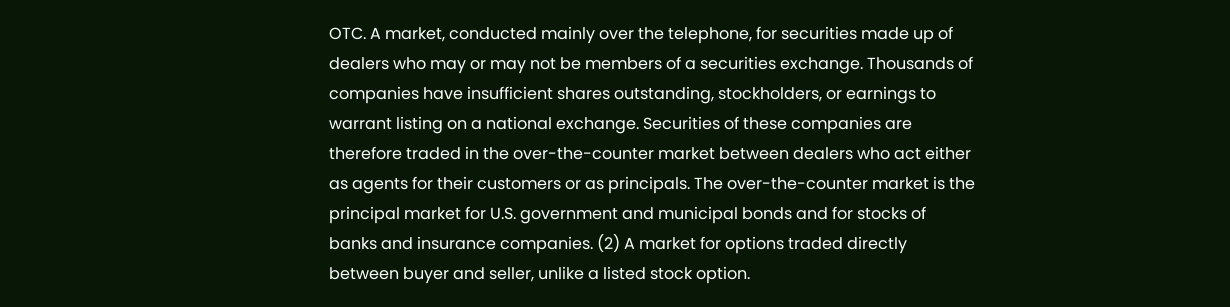OTC. A market, conducted mainly over the telephone, for securities made up of dealers who may or may not be members of a securities exchange. Thousands of companies have insufficient shares outstanding, stockholders, or earnings to warrant listing on a national exchange. Securities of these companies are therefore traded in the over-the-counter market between dealers who act either as agents for their customers or as principals. The over-the-counter market is the principal market for U.S. government and municipal bonds and for stocks of banks and insurance companies. (2) A market for options traded directly between buyer and seller, unlike a listed stock option.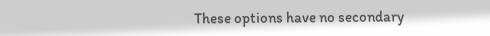These options have no secondary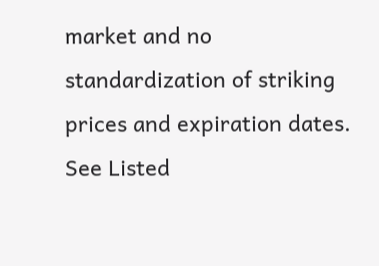market and no standardization of striking prices and expiration dates. See Listed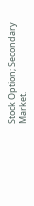Stock Option; Secondary Market.